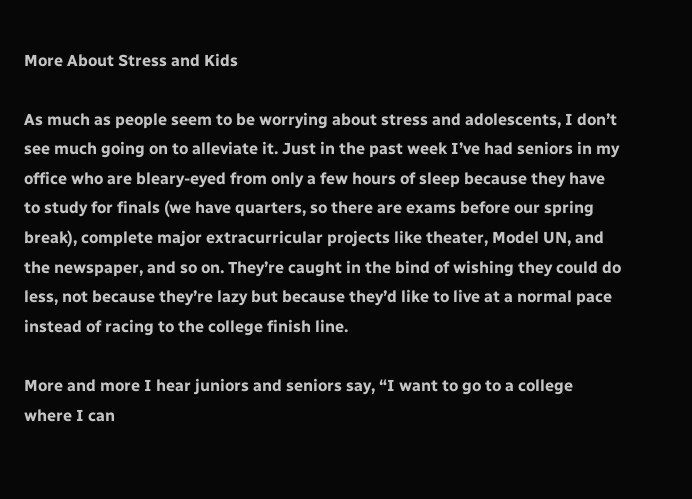More About Stress and Kids

As much as people seem to be worrying about stress and adolescents, I don’t see much going on to alleviate it. Just in the past week I’ve had seniors in my office who are bleary-eyed from only a few hours of sleep because they have to study for finals (we have quarters, so there are exams before our spring break), complete major extracurricular projects like theater, Model UN, and the newspaper, and so on. They’re caught in the bind of wishing they could do less, not because they’re lazy but because they’d like to live at a normal pace instead of racing to the college finish line.

More and more I hear juniors and seniors say, “I want to go to a college where I can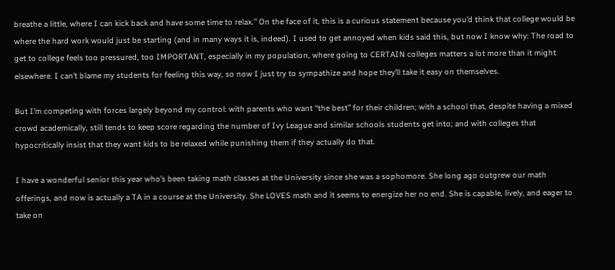breathe a little, where I can kick back and have some time to relax.” On the face of it, this is a curious statement because you’d think that college would be where the hard work would just be starting (and in many ways it is, indeed). I used to get annoyed when kids said this, but now I know why: The road to get to college feels too pressured, too IMPORTANT, especially in my population, where going to CERTAIN colleges matters a lot more than it might elsewhere. I can’t blame my students for feeling this way, so now I just try to sympathize and hope they’ll take it easy on themselves.

But I’m competing with forces largely beyond my control: with parents who want “the best” for their children; with a school that, despite having a mixed crowd academically, still tends to keep score regarding the number of Ivy League and similar schools students get into; and with colleges that hypocritically insist that they want kids to be relaxed while punishing them if they actually do that.

I have a wonderful senior this year who’s been taking math classes at the University since she was a sophomore. She long ago outgrew our math offerings, and now is actually a TA in a course at the University. She LOVES math and it seems to energize her no end. She is capable, lively, and eager to take on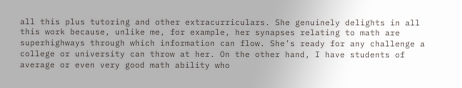all this plus tutoring and other extracurriculars. She genuinely delights in all this work because, unlike me, for example, her synapses relating to math are superhighways through which information can flow. She’s ready for any challenge a college or university can throw at her. On the other hand, I have students of average or even very good math ability who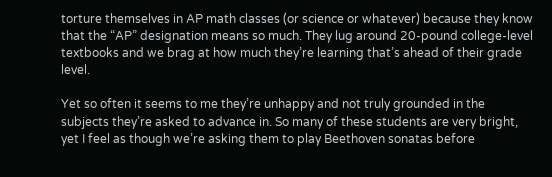torture themselves in AP math classes (or science or whatever) because they know that the “AP” designation means so much. They lug around 20-pound college-level textbooks and we brag at how much they’re learning that’s ahead of their grade level.

Yet so often it seems to me they’re unhappy and not truly grounded in the subjects they’re asked to advance in. So many of these students are very bright, yet I feel as though we’re asking them to play Beethoven sonatas before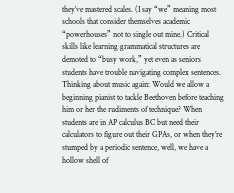they’ve mastered scales. (I say “we” meaning most schools that consider themselves academic “powerhouses” not to single out mine.) Critical skills like learning grammatical structures are demoted to “busy work,” yet even as seniors students have trouble navigating complex sentences. Thinking about music again: Would we allow a beginning pianist to tackle Beethoven before teaching him or her the rudiments of technique? When students are in AP calculus BC but need their calculators to figure out their GPAs, or when they’re stumped by a periodic sentence, well, we have a hollow shell of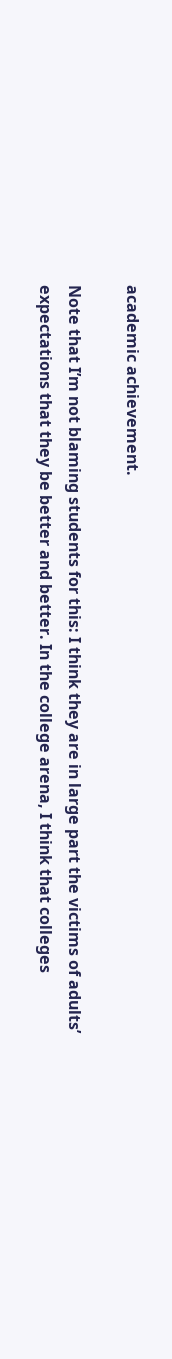academic achievement.

Note that I’m not blaming students for this: I think they are in large part the victims of adults’ expectations that they be better and better. In the college arena, I think that colleges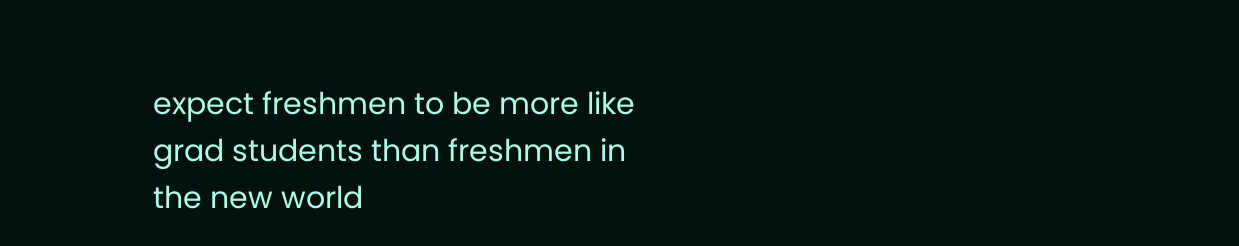expect freshmen to be more like grad students than freshmen in the new world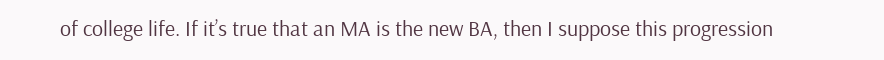of college life. If it’s true that an MA is the new BA, then I suppose this progression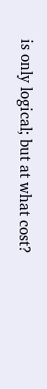is only logical; but at what cost?